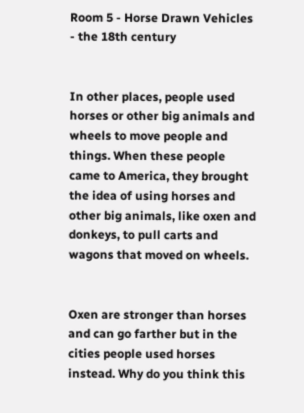Room 5 - Horse Drawn Vehicles - the 18th century


In other places, people used horses or other big animals and wheels to move people and things. When these people came to America, they brought the idea of using horses and other big animals, like oxen and donkeys, to pull carts and wagons that moved on wheels.


Oxen are stronger than horses and can go farther but in the cities people used horses instead. Why do you think this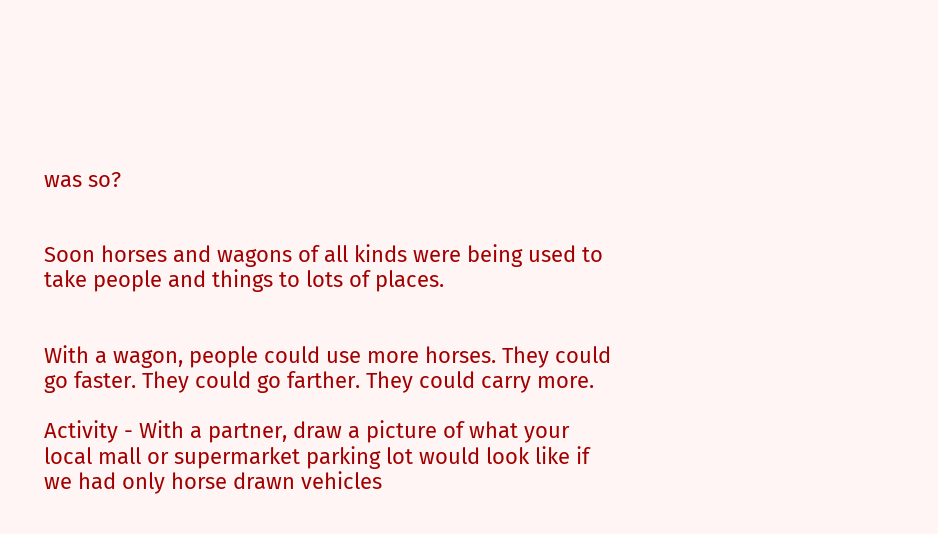was so?


Soon horses and wagons of all kinds were being used to take people and things to lots of places.


With a wagon, people could use more horses. They could go faster. They could go farther. They could carry more.

Activity - With a partner, draw a picture of what your local mall or supermarket parking lot would look like if we had only horse drawn vehicles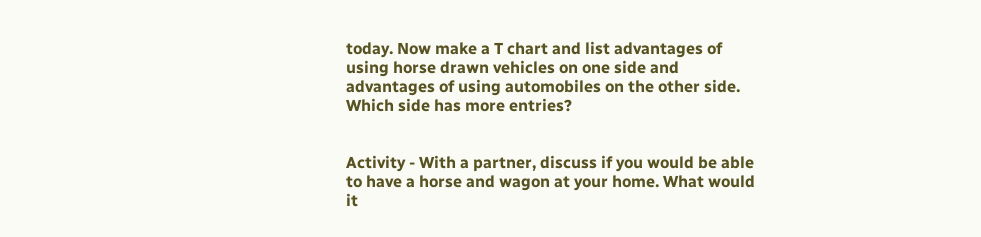today. Now make a T chart and list advantages of using horse drawn vehicles on one side and advantages of using automobiles on the other side. Which side has more entries?


Activity - With a partner, discuss if you would be able to have a horse and wagon at your home. What would it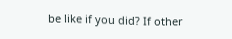be like if you did? If other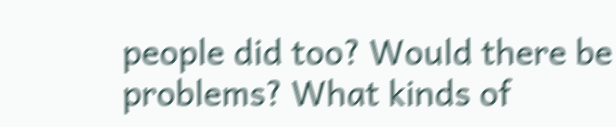people did too? Would there be problems? What kinds of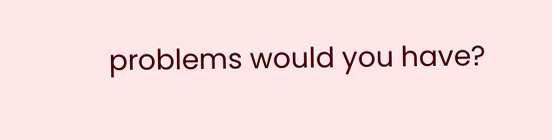problems would you have?